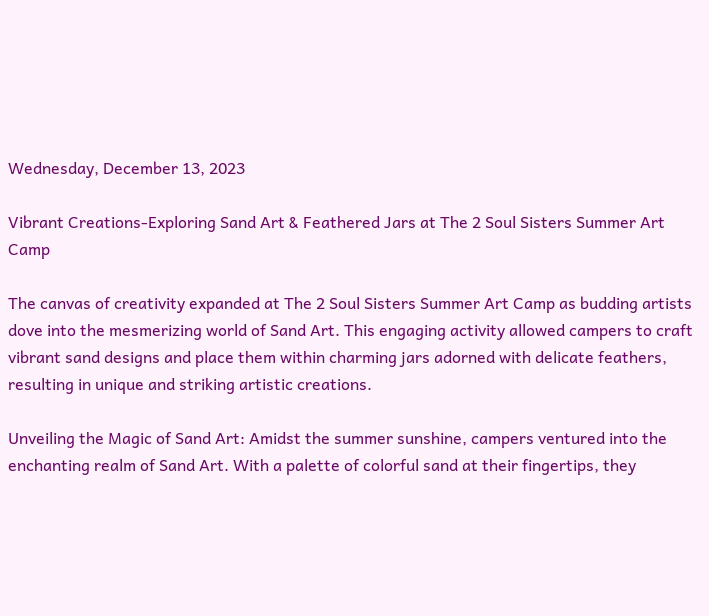Wednesday, December 13, 2023

Vibrant Creations-Exploring Sand Art & Feathered Jars at The 2 Soul Sisters Summer Art Camp

The canvas of creativity expanded at The 2 Soul Sisters Summer Art Camp as budding artists dove into the mesmerizing world of Sand Art. This engaging activity allowed campers to craft vibrant sand designs and place them within charming jars adorned with delicate feathers, resulting in unique and striking artistic creations.

Unveiling the Magic of Sand Art: Amidst the summer sunshine, campers ventured into the enchanting realm of Sand Art. With a palette of colorful sand at their fingertips, they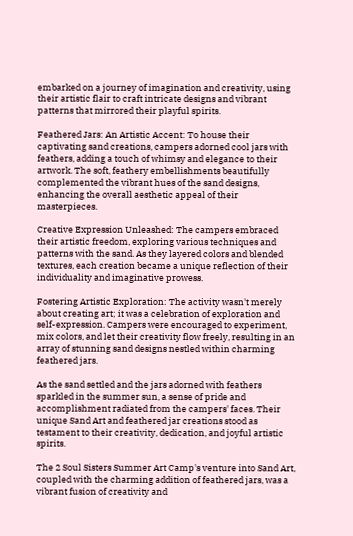embarked on a journey of imagination and creativity, using their artistic flair to craft intricate designs and vibrant patterns that mirrored their playful spirits.

Feathered Jars: An Artistic Accent: To house their captivating sand creations, campers adorned cool jars with feathers, adding a touch of whimsy and elegance to their artwork. The soft, feathery embellishments beautifully complemented the vibrant hues of the sand designs, enhancing the overall aesthetic appeal of their masterpieces.

Creative Expression Unleashed: The campers embraced their artistic freedom, exploring various techniques and patterns with the sand. As they layered colors and blended textures, each creation became a unique reflection of their individuality and imaginative prowess.

Fostering Artistic Exploration: The activity wasn't merely about creating art; it was a celebration of exploration and self-expression. Campers were encouraged to experiment, mix colors, and let their creativity flow freely, resulting in an array of stunning sand designs nestled within charming feathered jars.

As the sand settled and the jars adorned with feathers sparkled in the summer sun, a sense of pride and accomplishment radiated from the campers' faces. Their unique Sand Art and feathered jar creations stood as testament to their creativity, dedication, and joyful artistic spirits.

The 2 Soul Sisters Summer Art Camp's venture into Sand Art, coupled with the charming addition of feathered jars, was a vibrant fusion of creativity and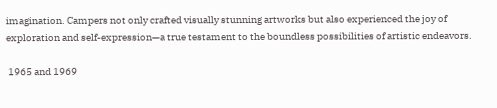imagination. Campers not only crafted visually stunning artworks but also experienced the joy of exploration and self-expression—a true testament to the boundless possibilities of artistic endeavors.

 1965 and 1969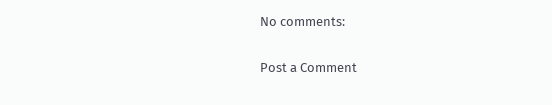No comments:

Post a Comment